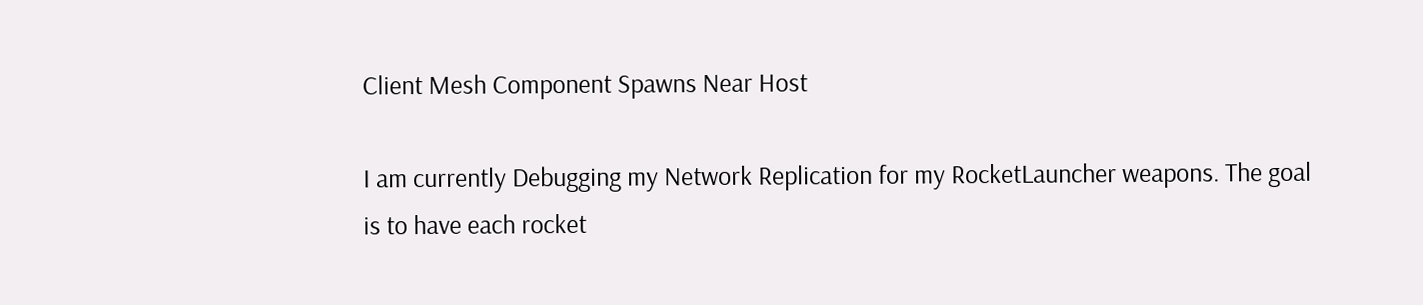Client Mesh Component Spawns Near Host

I am currently Debugging my Network Replication for my RocketLauncher weapons. The goal is to have each rocket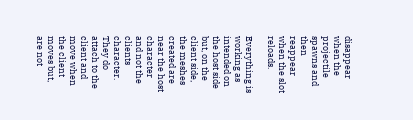disappear when the projectile spawns and then reappear when the slot reloads.

Everything is working as intended on the host side but, on the client side, the meshes created are near the host character and not the clients character. They do attach to the client and move when the client moves but, are not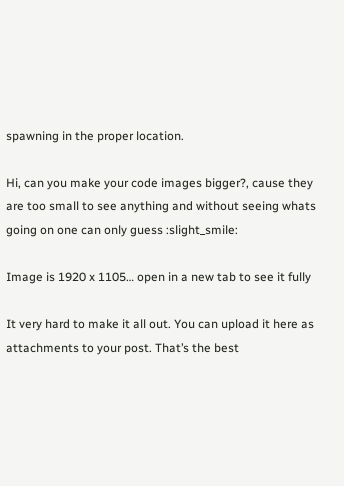spawning in the proper location.

Hi, can you make your code images bigger?, cause they are too small to see anything and without seeing whats going on one can only guess :slight_smile:

Image is 1920 x 1105… open in a new tab to see it fully

It very hard to make it all out. You can upload it here as attachments to your post. That’s the best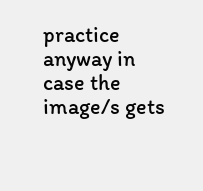practice anyway in case the image/s gets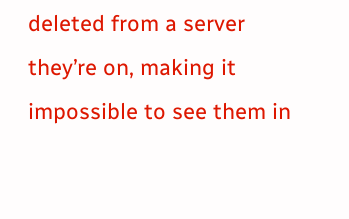deleted from a server they’re on, making it impossible to see them in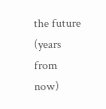the future (years from now)